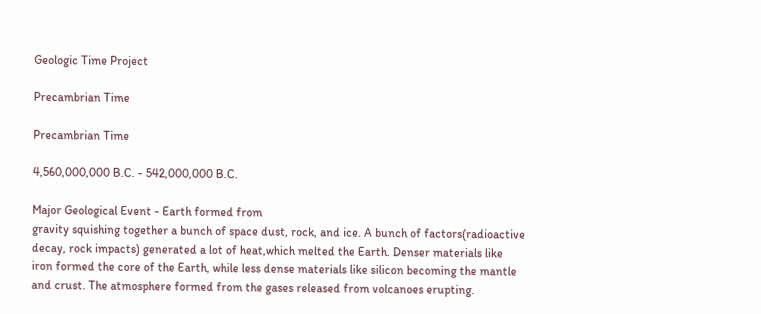Geologic Time Project

Precambrian Time

Precambrian Time

4,560,000,000 B.C. - 542,000,000 B.C.

Major Geological Event - Earth formed from
gravity squishing together a bunch of space dust, rock, and ice. A bunch of factors(radioactive decay, rock impacts) generated a lot of heat,which melted the Earth. Denser materials like iron formed the core of the Earth, while less dense materials like silicon becoming the mantle and crust. The atmosphere formed from the gases released from volcanoes erupting.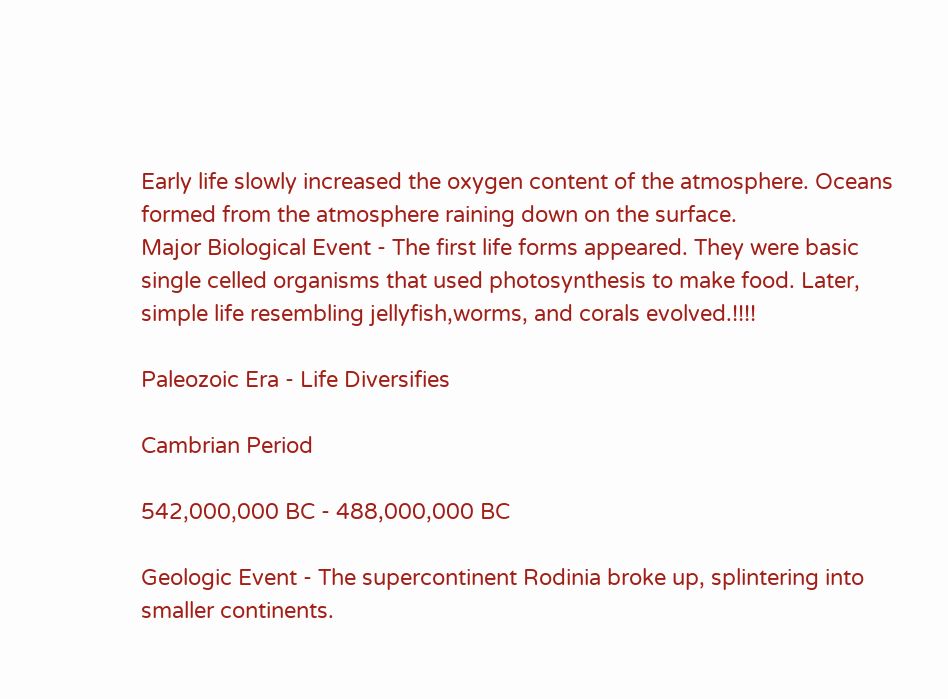Early life slowly increased the oxygen content of the atmosphere. Oceans formed from the atmosphere raining down on the surface.
Major Biological Event - The first life forms appeared. They were basic single celled organisms that used photosynthesis to make food. Later, simple life resembling jellyfish,worms, and corals evolved.!!!!

Paleozoic Era - Life Diversifies

Cambrian Period

542,000,000 BC - 488,000,000 BC

Geologic Event - The supercontinent Rodinia broke up, splintering into smaller continents.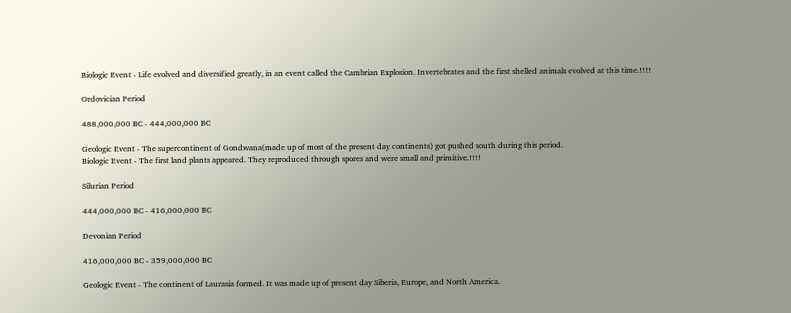Biologic Event - Life evolved and diversified greatly, in an event called the Cambrian Explosion. Invertebrates and the first shelled animals evolved at this time.!!!!

Ordovician Period

488,000,000 BC - 444,000,000 BC

Geologic Event - The supercontinent of Gondwana(made up of most of the present day continents) got pushed south during this period.
Biologic Event - The first land plants appeared. They reproduced through spores and were small and primitive.!!!!

Silurian Period

444,000,000 BC - 416,000,000 BC

Devonian Period

416,000,000 BC - 359,000,000 BC

Geologic Event - The continent of Laurasia formed. It was made up of present day Siberia, Europe, and North America.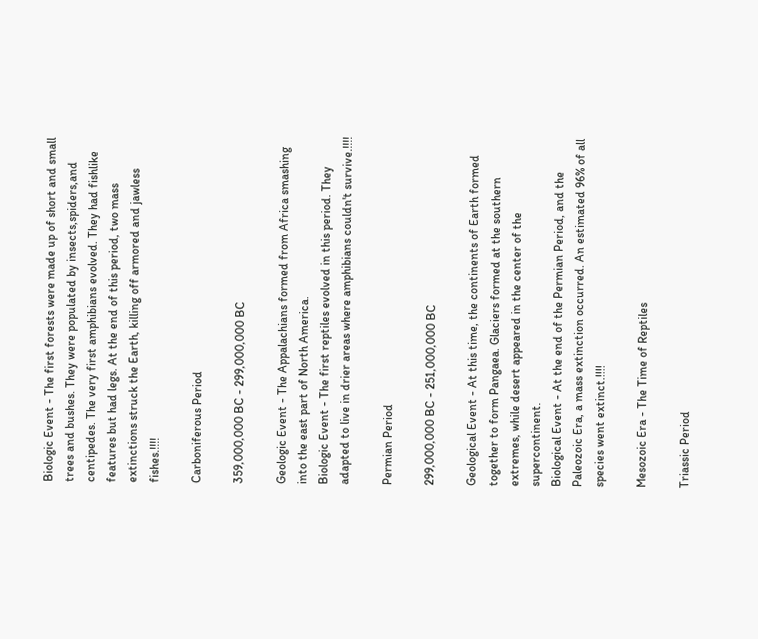Biologic Event - The first forests were made up of short and small trees and bushes. They were populated by insects,spiders,and centipedes. The very first amphibians evolved. They had fishlike features but had legs. At the end of this period, two mass extinctions struck the Earth, killing off armored and jawless fishes.!!!!

Carboniferous Period

359,000,000 BC - 299,000,000 BC

Geologic Event - The Appalachians formed from Africa smashing into the east part of North America.
Biologic Event - The first reptiles evolved in this period. They adapted to live in drier areas where amphibians couldn't survive.!!!!

Permian Period

299,000,000 BC - 251,000,000 BC

Geological Event - At this time, the continents of Earth formed together to form Pangaea. Glaciers formed at the southern extremes, while desert appeared in the center of the supercontinent.
Biological Event - At the end of the Permian Period, and the Paleozoic Era, a mass extinction occurred. An estimated 96% of all species went extinct.!!!!

Mesozoic Era - The Time of Reptiles

Triassic Period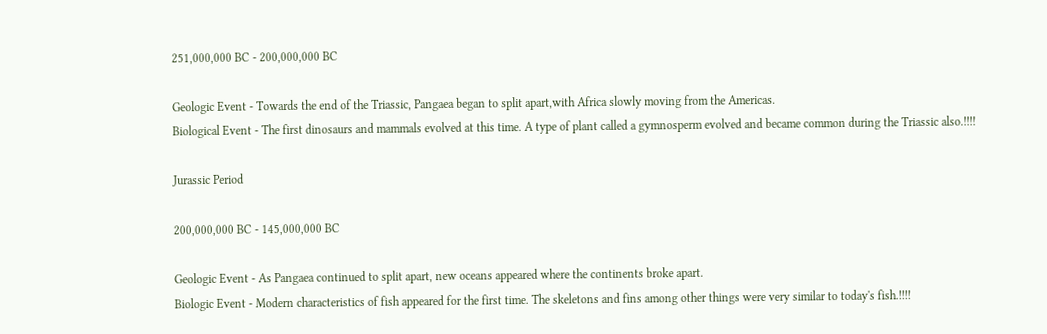251,000,000 BC - 200,000,000 BC

Geologic Event - Towards the end of the Triassic, Pangaea began to split apart,with Africa slowly moving from the Americas.
Biological Event - The first dinosaurs and mammals evolved at this time. A type of plant called a gymnosperm evolved and became common during the Triassic also.!!!!

Jurassic Period

200,000,000 BC - 145,000,000 BC

Geologic Event - As Pangaea continued to split apart, new oceans appeared where the continents broke apart.
Biologic Event - Modern characteristics of fish appeared for the first time. The skeletons and fins among other things were very similar to today's fish.!!!!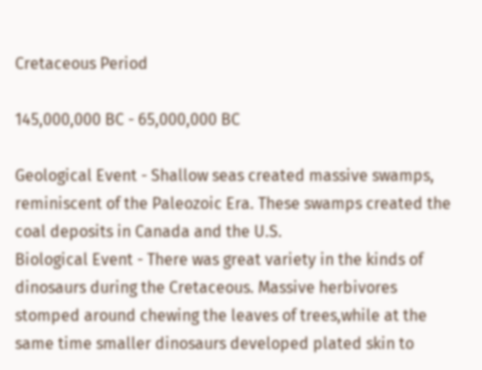Cretaceous Period

145,000,000 BC - 65,000,000 BC

Geological Event - Shallow seas created massive swamps, reminiscent of the Paleozoic Era. These swamps created the coal deposits in Canada and the U.S.
Biological Event - There was great variety in the kinds of dinosaurs during the Cretaceous. Massive herbivores stomped around chewing the leaves of trees,while at the same time smaller dinosaurs developed plated skin to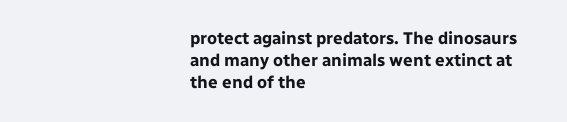protect against predators. The dinosaurs and many other animals went extinct at the end of the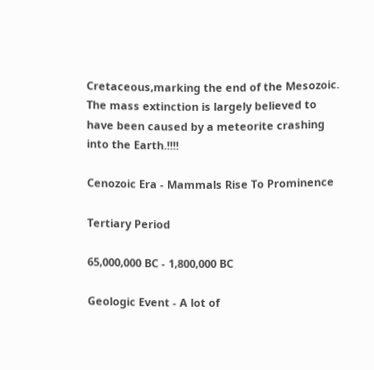Cretaceous,marking the end of the Mesozoic. The mass extinction is largely believed to have been caused by a meteorite crashing into the Earth.!!!!

Cenozoic Era - Mammals Rise To Prominence

Tertiary Period

65,000,000 BC - 1,800,000 BC

Geologic Event - A lot of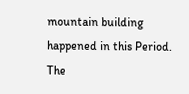mountain building happened in this Period. The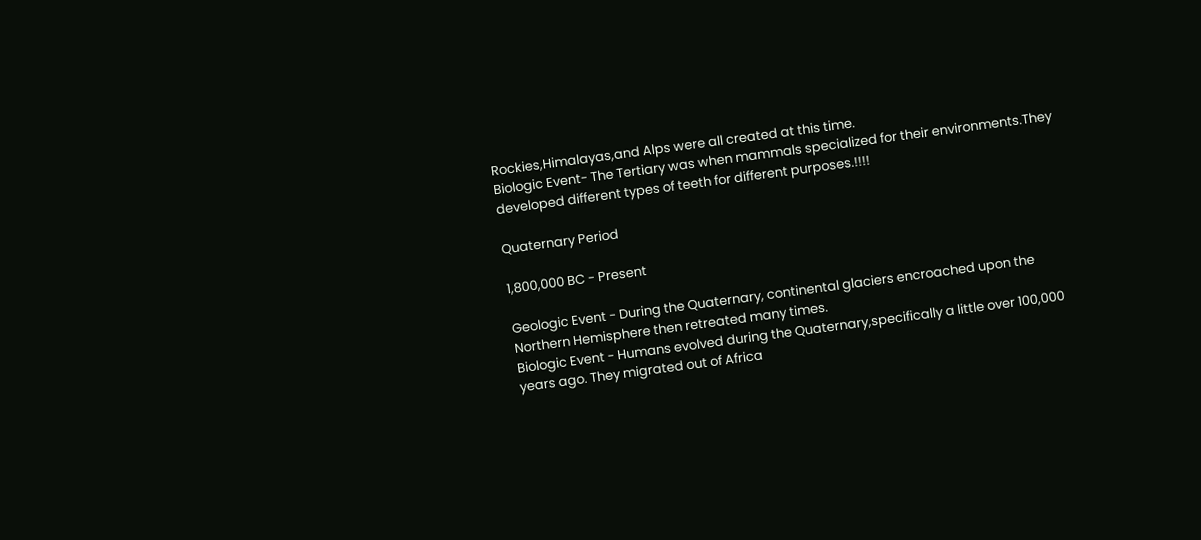Rockies,Himalayas,and Alps were all created at this time.
Biologic Event- The Tertiary was when mammals specialized for their environments.They developed different types of teeth for different purposes.!!!!

Quaternary Period

1,800,000 BC - Present

Geologic Event - During the Quaternary, continental glaciers encroached upon the Northern Hemisphere then retreated many times.
Biologic Event - Humans evolved during the Quaternary,specifically a little over 100,000 years ago. They migrated out of Africa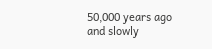50,000 years ago and slowly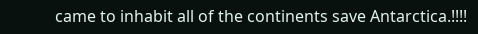came to inhabit all of the continents save Antarctica.!!!!